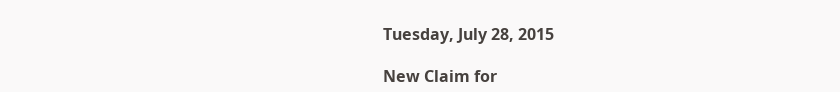Tuesday, July 28, 2015

New Claim for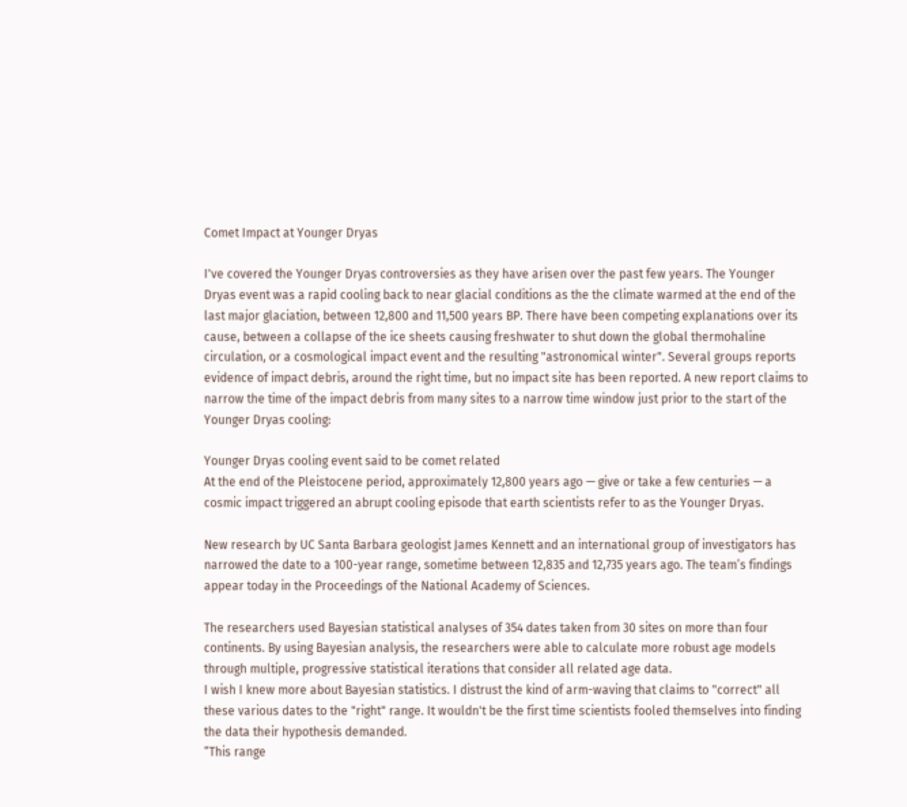Comet Impact at Younger Dryas

I've covered the Younger Dryas controversies as they have arisen over the past few years. The Younger Dryas event was a rapid cooling back to near glacial conditions as the the climate warmed at the end of the last major glaciation, between 12,800 and 11,500 years BP. There have been competing explanations over its cause, between a collapse of the ice sheets causing freshwater to shut down the global thermohaline circulation, or a cosmological impact event and the resulting "astronomical winter". Several groups reports evidence of impact debris, around the right time, but no impact site has been reported. A new report claims to narrow the time of the impact debris from many sites to a narrow time window just prior to the start of the Younger Dryas cooling:

Younger Dryas cooling event said to be comet related
At the end of the Pleistocene period, approximately 12,800 years ago — give or take a few centuries — a cosmic impact triggered an abrupt cooling episode that earth scientists refer to as the Younger Dryas.

New research by UC Santa Barbara geologist James Kennett and an international group of investigators has narrowed the date to a 100-year range, sometime between 12,835 and 12,735 years ago. The team’s findings appear today in the Proceedings of the National Academy of Sciences.

The researchers used Bayesian statistical analyses of 354 dates taken from 30 sites on more than four continents. By using Bayesian analysis, the researchers were able to calculate more robust age models through multiple, progressive statistical iterations that consider all related age data.
I wish I knew more about Bayesian statistics. I distrust the kind of arm-waving that claims to "correct" all these various dates to the "right" range. It wouldn't be the first time scientists fooled themselves into finding the data their hypothesis demanded.
“This range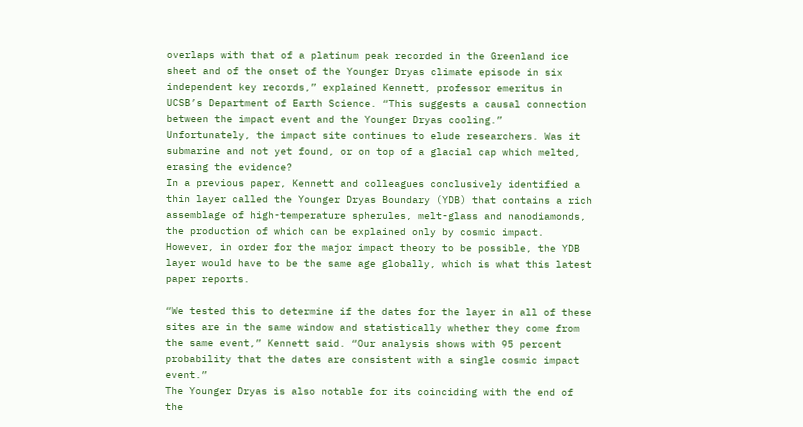overlaps with that of a platinum peak recorded in the Greenland ice sheet and of the onset of the Younger Dryas climate episode in six independent key records,” explained Kennett, professor emeritus in UCSB’s Department of Earth Science. “This suggests a causal connection between the impact event and the Younger Dryas cooling.”
Unfortunately, the impact site continues to elude researchers. Was it submarine and not yet found, or on top of a glacial cap which melted, erasing the evidence?
In a previous paper, Kennett and colleagues conclusively identified a thin layer called the Younger Dryas Boundary (YDB) that contains a rich assemblage of high-temperature spherules, melt-glass and nanodiamonds, the production of which can be explained only by cosmic impact. However, in order for the major impact theory to be possible, the YDB layer would have to be the same age globally, which is what this latest paper reports.

“We tested this to determine if the dates for the layer in all of these sites are in the same window and statistically whether they come from the same event,” Kennett said. “Our analysis shows with 95 percent probability that the dates are consistent with a single cosmic impact event.”
The Younger Dryas is also notable for its coinciding with the end of the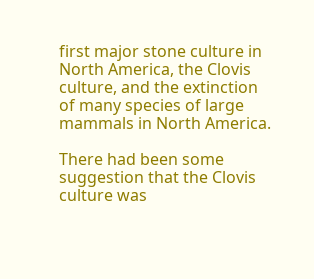first major stone culture in North America, the Clovis culture, and the extinction of many species of large mammals in North America.

There had been some suggestion that the Clovis culture was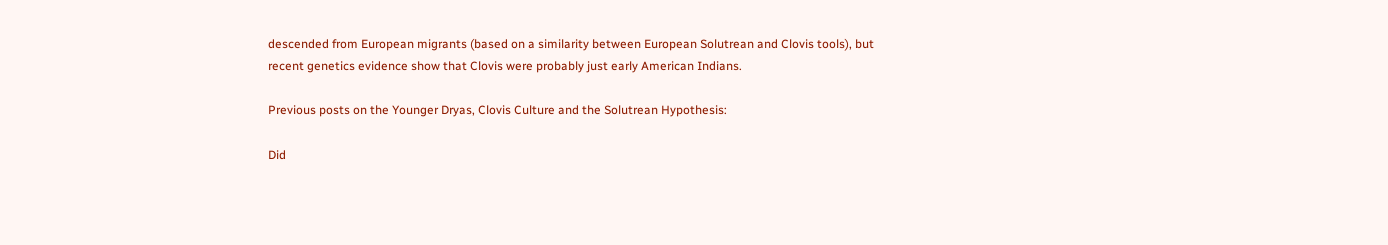descended from European migrants (based on a similarity between European Solutrean and Clovis tools), but recent genetics evidence show that Clovis were probably just early American Indians.

Previous posts on the Younger Dryas, Clovis Culture and the Solutrean Hypothesis:

Did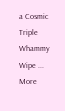a Cosmic Triple Whammy Wipe ...
More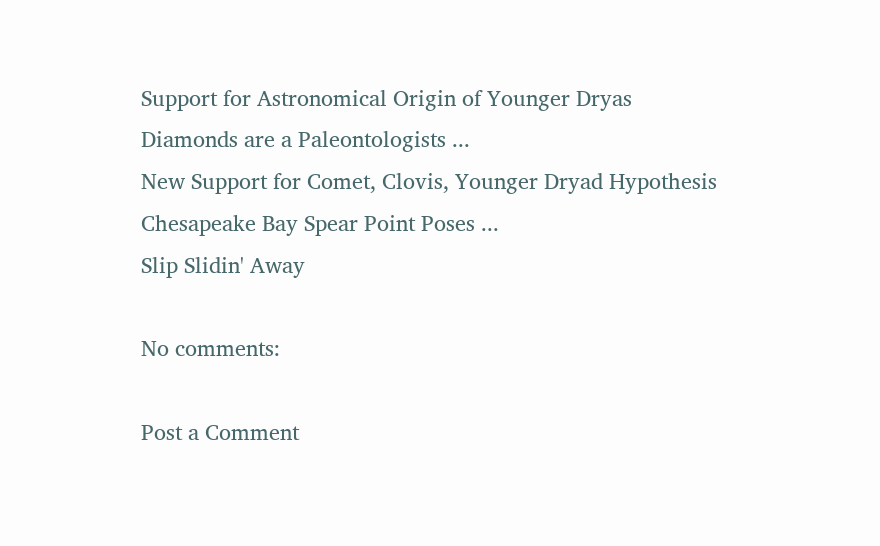Support for Astronomical Origin of Younger Dryas
Diamonds are a Paleontologists ...
New Support for Comet, Clovis, Younger Dryad Hypothesis
Chesapeake Bay Spear Point Poses ...
Slip Slidin' Away

No comments:

Post a Comment